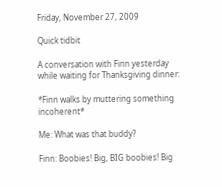Friday, November 27, 2009

Quick tidbit

A conversation with Finn yesterday while waiting for Thanksgiving dinner:

*Finn walks by muttering something incoherent*

Me: What was that buddy?

Finn: Boobies! Big, BIG boobies! Big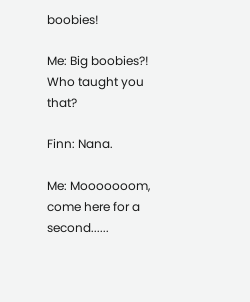boobies!

Me: Big boobies?! Who taught you that?

Finn: Nana.

Me: Mooooooom, come here for a second......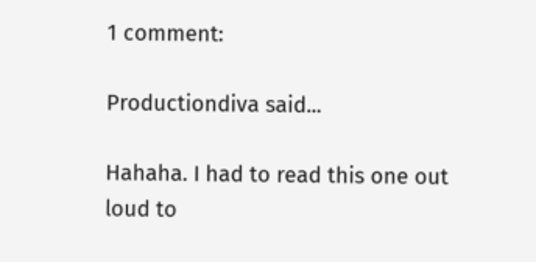1 comment:

Productiondiva said...

Hahaha. I had to read this one out loud to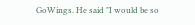GoWings. He said "I would be so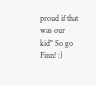proud if that was our kid" So go Finn! :)